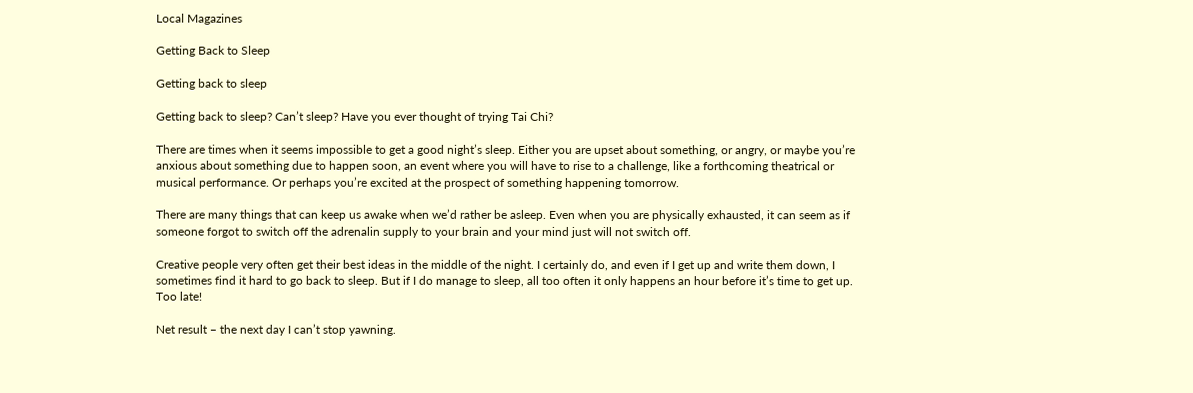Local Magazines

Getting Back to Sleep

Getting back to sleep

Getting back to sleep? Can’t sleep? Have you ever thought of trying Tai Chi?

There are times when it seems impossible to get a good night’s sleep. Either you are upset about something, or angry, or maybe you’re anxious about something due to happen soon, an event where you will have to rise to a challenge, like a forthcoming theatrical or musical performance. Or perhaps you’re excited at the prospect of something happening tomorrow.

There are many things that can keep us awake when we’d rather be asleep. Even when you are physically exhausted, it can seem as if someone forgot to switch off the adrenalin supply to your brain and your mind just will not switch off.

Creative people very often get their best ideas in the middle of the night. I certainly do, and even if I get up and write them down, I sometimes find it hard to go back to sleep. But if I do manage to sleep, all too often it only happens an hour before it’s time to get up. Too late!

Net result – the next day I can’t stop yawning.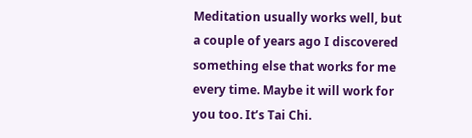Meditation usually works well, but a couple of years ago I discovered something else that works for me every time. Maybe it will work for you too. It’s Tai Chi.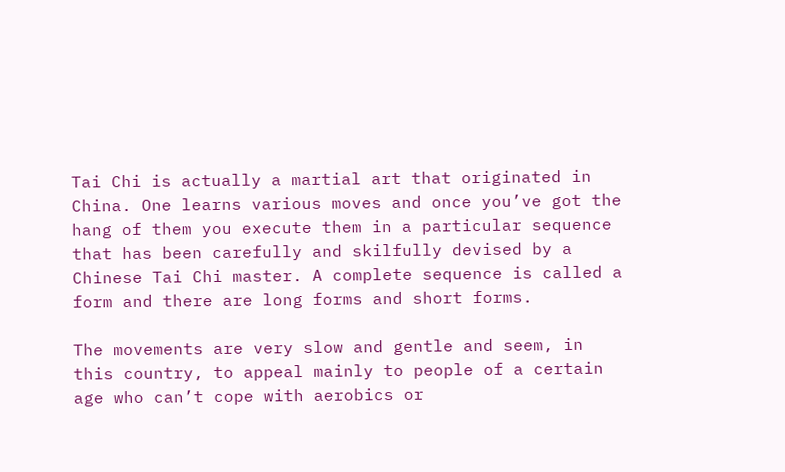Tai Chi is actually a martial art that originated in China. One learns various moves and once you’ve got the hang of them you execute them in a particular sequence that has been carefully and skilfully devised by a Chinese Tai Chi master. A complete sequence is called a form and there are long forms and short forms.

The movements are very slow and gentle and seem, in this country, to appeal mainly to people of a certain age who can’t cope with aerobics or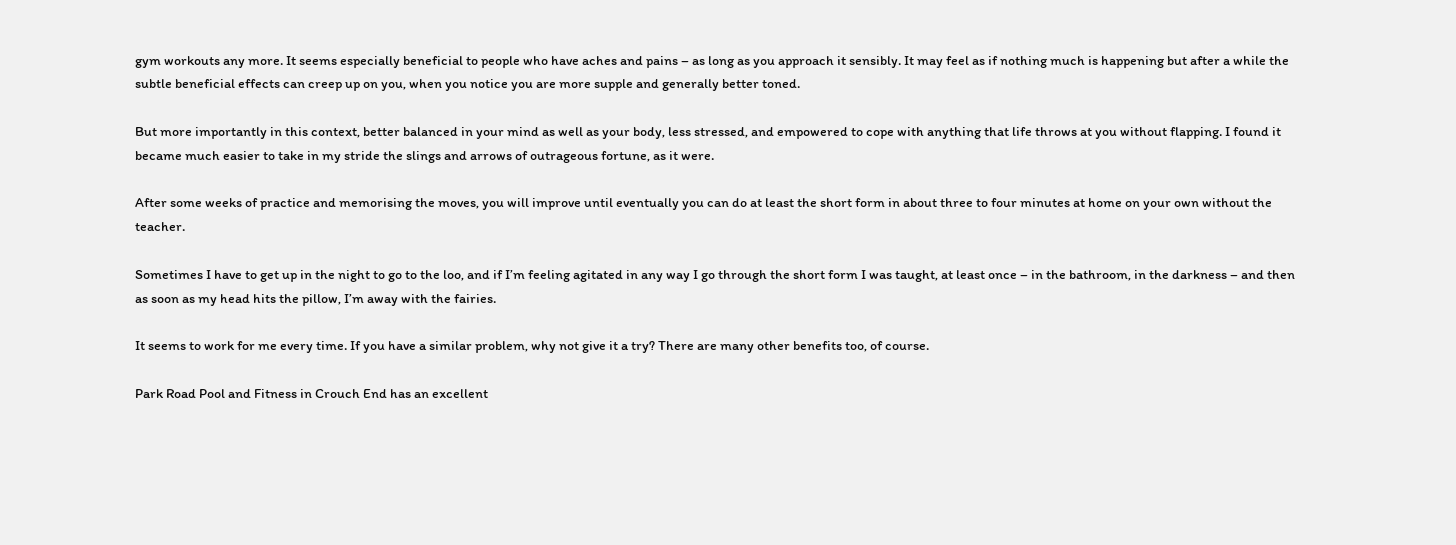gym workouts any more. It seems especially beneficial to people who have aches and pains – as long as you approach it sensibly. It may feel as if nothing much is happening but after a while the subtle beneficial effects can creep up on you, when you notice you are more supple and generally better toned.

But more importantly in this context, better balanced in your mind as well as your body, less stressed, and empowered to cope with anything that life throws at you without flapping. I found it became much easier to take in my stride the slings and arrows of outrageous fortune, as it were.

After some weeks of practice and memorising the moves, you will improve until eventually you can do at least the short form in about three to four minutes at home on your own without the teacher.

Sometimes I have to get up in the night to go to the loo, and if I’m feeling agitated in any way I go through the short form I was taught, at least once – in the bathroom, in the darkness – and then as soon as my head hits the pillow, I’m away with the fairies.

It seems to work for me every time. If you have a similar problem, why not give it a try? There are many other benefits too, of course.

Park Road Pool and Fitness in Crouch End has an excellent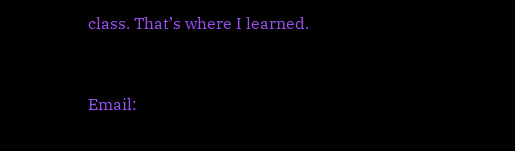class. That’s where I learned.


Email: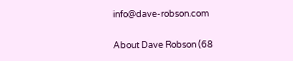info@dave-robson.com

About Dave Robson (68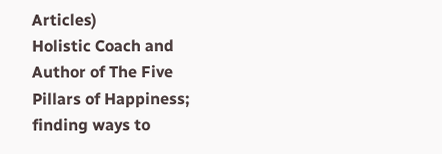Articles)
Holistic Coach and Author of The Five Pillars of Happiness; finding ways to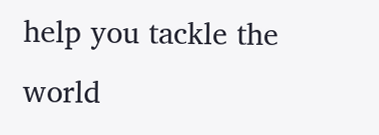help you tackle the world